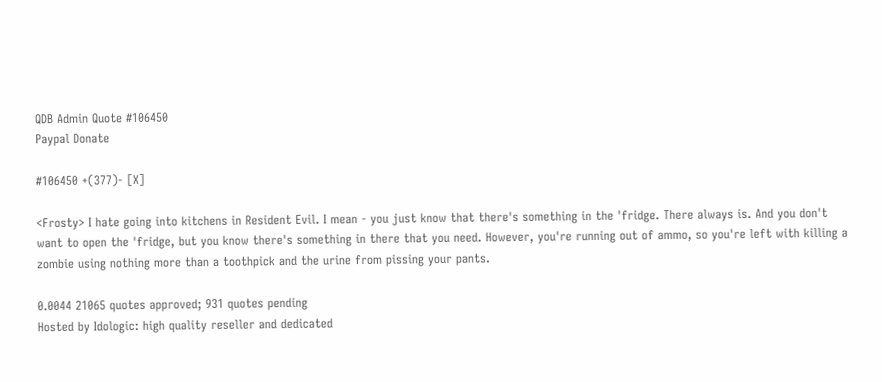QDB Admin Quote #106450
Paypal Donate

#106450 +(377)- [X]

<Frosty> I hate going into kitchens in Resident Evil. I mean - you just know that there's something in the 'fridge. There always is. And you don't want to open the 'fridge, but you know there's something in there that you need. However, you're running out of ammo, so you're left with killing a zombie using nothing more than a toothpick and the urine from pissing your pants.

0.0044 21065 quotes approved; 931 quotes pending
Hosted by Idologic: high quality reseller and dedicated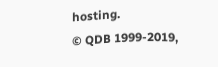hosting.
© QDB 1999-2019,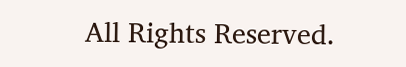All Rights Reserved.